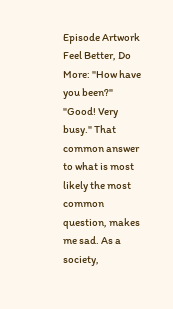Episode Artwork
Feel Better, Do More: "How have you been?" "Good! Very busy." That common answer to what is most likely the most common question, makes me sad. As a society,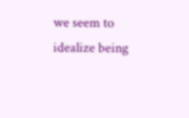we seem to idealize being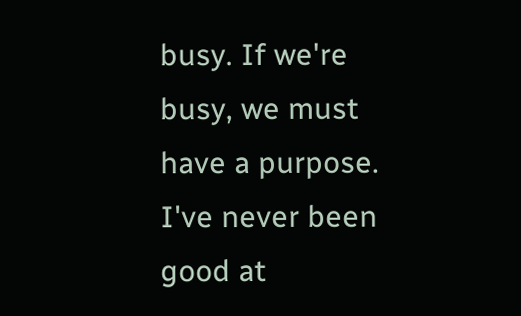busy. If we're busy, we must have a purpose. I've never been good at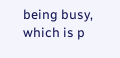being busy, which is p